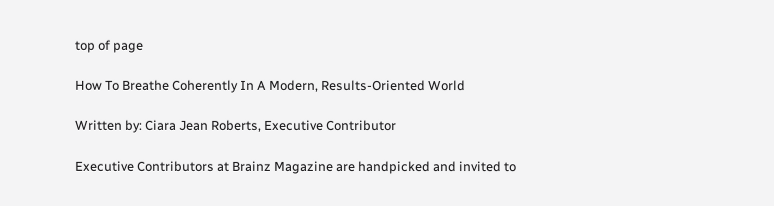top of page

How To Breathe Coherently In A Modern, Results-Oriented World

Written by: Ciara Jean Roberts, Executive Contributor

Executive Contributors at Brainz Magazine are handpicked and invited to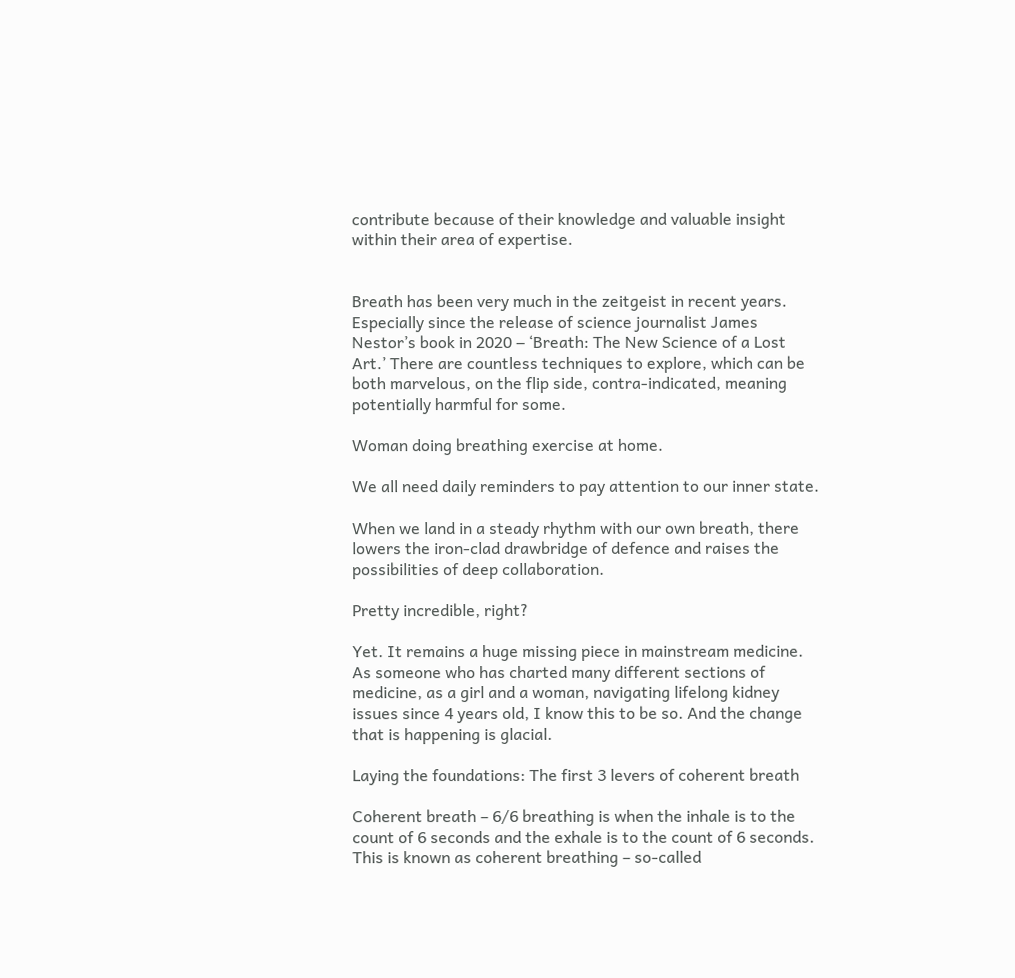contribute because of their knowledge and valuable insight within their area of expertise.


Breath has been very much in the zeitgeist in recent years. Especially since the release of science journalist James Nestor’s book in 2020 ‒ ‘Breath: The New Science of a Lost Art.’ There are countless techniques to explore, which can be both marvelous, on the flip side, contra-indicated, meaning potentially harmful for some.

Woman doing breathing exercise at home.

We all need daily reminders to pay attention to our inner state.

When we land in a steady rhythm with our own breath, there lowers the iron-clad drawbridge of defence and raises the possibilities of deep collaboration.

Pretty incredible, right?

Yet. It remains a huge missing piece in mainstream medicine. As someone who has charted many different sections of medicine, as a girl and a woman, navigating lifelong kidney issues since 4 years old, I know this to be so. And the change that is happening is glacial.

Laying the foundations: The first 3 levers of coherent breath

Coherent breath – 6/6 breathing is when the inhale is to the count of 6 seconds and the exhale is to the count of 6 seconds. This is known as coherent breathing – so-called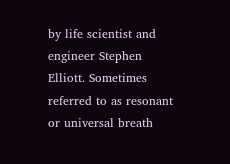by life scientist and engineer Stephen Elliott. Sometimes referred to as resonant or universal breath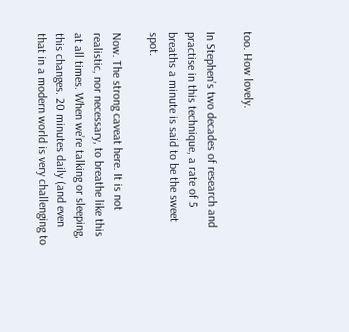too. How lovely.

In Stephen’s two decades of research and practise in this technique, a rate of 5 breaths a minute is said to be the sweet spot.

Now. The strong caveat here. It is not realistic, nor necessary, to breathe like this at all times. When we’re talking or sleeping, this changes. 20 minutes daily (and even that in a modern world is very challenging to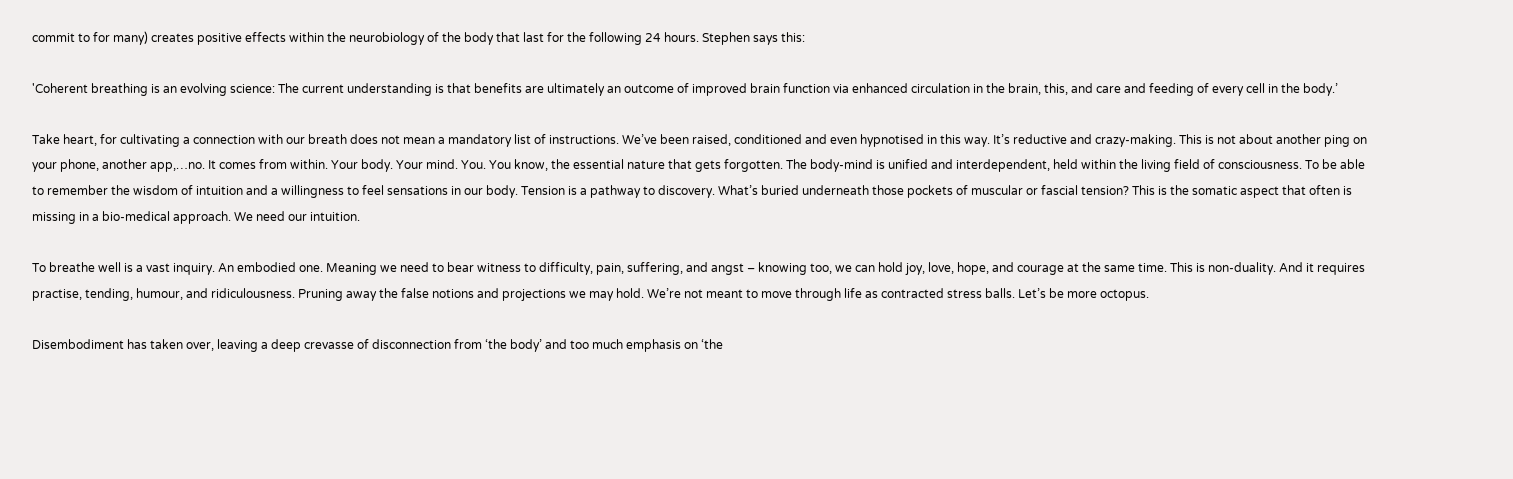commit to for many) creates positive effects within the neurobiology of the body that last for the following 24 hours. Stephen says this:

'Coherent breathing is an evolving science: The current understanding is that benefits are ultimately an outcome of improved brain function via enhanced circulation in the brain, this, and care and feeding of every cell in the body.’

Take heart, for cultivating a connection with our breath does not mean a mandatory list of instructions. We’ve been raised, conditioned and even hypnotised in this way. It’s reductive and crazy-making. This is not about another ping on your phone, another app,…no. It comes from within. Your body. Your mind. You. You know, the essential nature that gets forgotten. The body-mind is unified and interdependent, held within the living field of consciousness. To be able to remember the wisdom of intuition and a willingness to feel sensations in our body. Tension is a pathway to discovery. What’s buried underneath those pockets of muscular or fascial tension? This is the somatic aspect that often is missing in a bio-medical approach. We need our intuition.

To breathe well is a vast inquiry. An embodied one. Meaning we need to bear witness to difficulty, pain, suffering, and angst – knowing too, we can hold joy, love, hope, and courage at the same time. This is non-duality. And it requires practise, tending, humour, and ridiculousness. Pruning away the false notions and projections we may hold. We’re not meant to move through life as contracted stress balls. Let’s be more octopus.

Disembodiment has taken over, leaving a deep crevasse of disconnection from ‘the body’ and too much emphasis on ‘the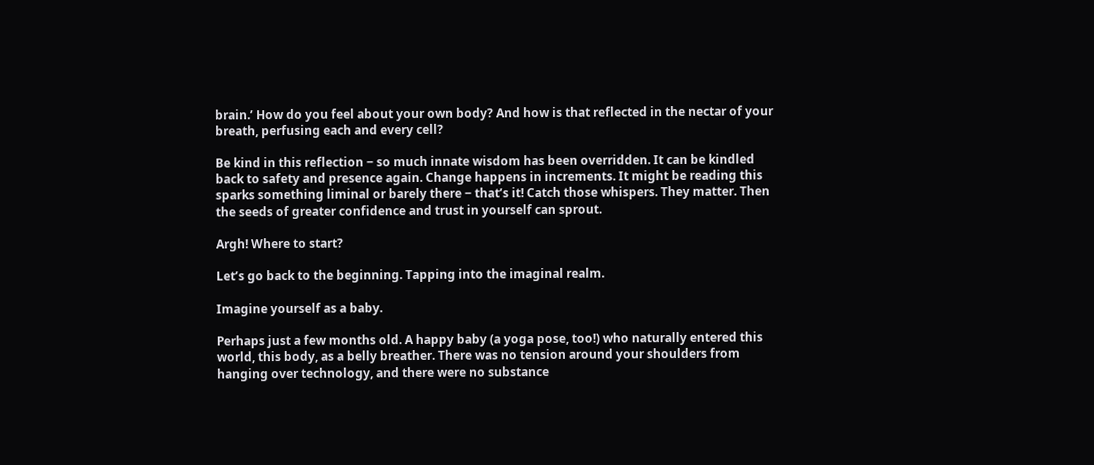brain.’ How do you feel about your own body? And how is that reflected in the nectar of your breath, perfusing each and every cell?

Be kind in this reflection ‒ so much innate wisdom has been overridden. It can be kindled back to safety and presence again. Change happens in increments. It might be reading this sparks something liminal or barely there ‒ that’s it! Catch those whispers. They matter. Then the seeds of greater confidence and trust in yourself can sprout.

Argh! Where to start?

Let’s go back to the beginning. Tapping into the imaginal realm.

Imagine yourself as a baby.

Perhaps just a few months old. A happy baby (a yoga pose, too!) who naturally entered this world, this body, as a belly breather. There was no tension around your shoulders from hanging over technology, and there were no substance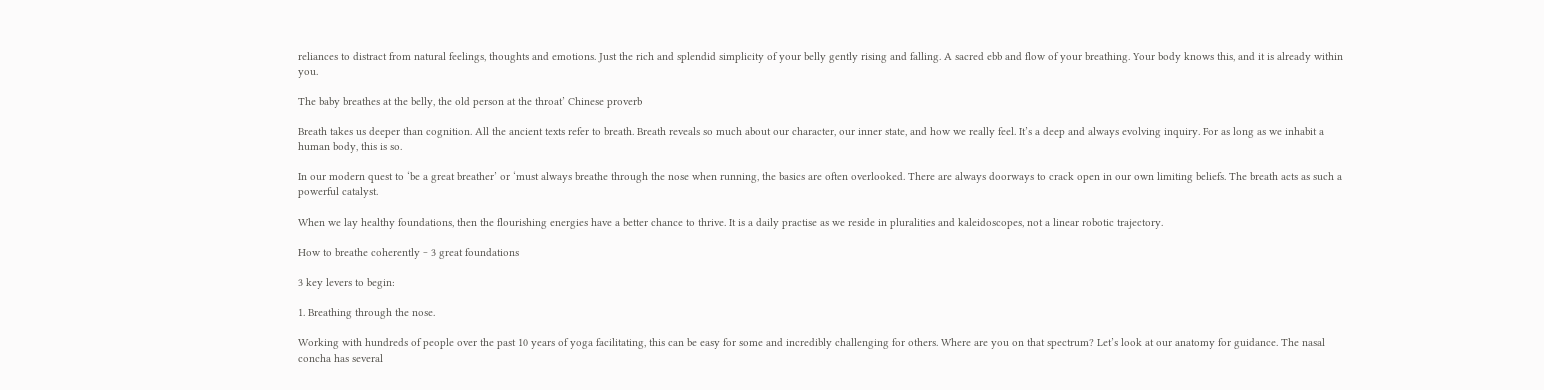reliances to distract from natural feelings, thoughts and emotions. Just the rich and splendid simplicity of your belly gently rising and falling. A sacred ebb and flow of your breathing. Your body knows this, and it is already within you.

The baby breathes at the belly, the old person at the throat’ Chinese proverb

Breath takes us deeper than cognition. All the ancient texts refer to breath. Breath reveals so much about our character, our inner state, and how we really feel. It’s a deep and always evolving inquiry. For as long as we inhabit a human body, this is so.

In our modern quest to ‘be a great breather’ or ‘must always breathe through the nose when running, the basics are often overlooked. There are always doorways to crack open in our own limiting beliefs. The breath acts as such a powerful catalyst.

When we lay healthy foundations, then the flourishing energies have a better chance to thrive. It is a daily practise as we reside in pluralities and kaleidoscopes, not a linear robotic trajectory.

How to breathe coherently ‒ 3 great foundations

3 key levers to begin:

1. Breathing through the nose.

Working with hundreds of people over the past 10 years of yoga facilitating, this can be easy for some and incredibly challenging for others. Where are you on that spectrum? Let’s look at our anatomy for guidance. The nasal concha has several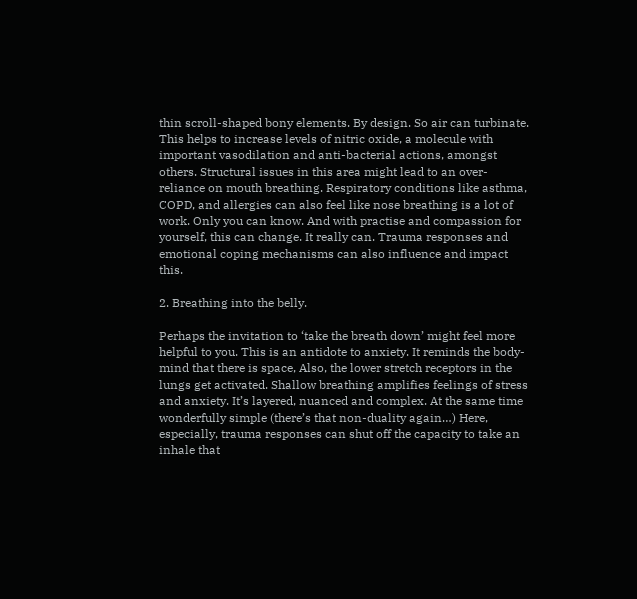thin scroll-shaped bony elements. By design. So air can turbinate. This helps to increase levels of nitric oxide, a molecule with important vasodilation and anti-bacterial actions, amongst others. Structural issues in this area might lead to an over-reliance on mouth breathing. Respiratory conditions like asthma, COPD, and allergies can also feel like nose breathing is a lot of work. Only you can know. And with practise and compassion for yourself, this can change. It really can. Trauma responses and emotional coping mechanisms can also influence and impact this.

2. Breathing into the belly.

Perhaps the invitation to ‘take the breath down’ might feel more helpful to you. This is an antidote to anxiety. It reminds the body-mind that there is space, Also, the lower stretch receptors in the lungs get activated. Shallow breathing amplifies feelings of stress and anxiety. It’s layered, nuanced and complex. At the same time wonderfully simple (there’s that non-duality again…) Here, especially, trauma responses can shut off the capacity to take an inhale that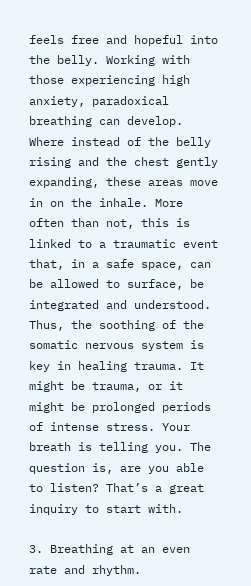feels free and hopeful into the belly. Working with those experiencing high anxiety, paradoxical breathing can develop. Where instead of the belly rising and the chest gently expanding, these areas move in on the inhale. More often than not, this is linked to a traumatic event that, in a safe space, can be allowed to surface, be integrated and understood. Thus, the soothing of the somatic nervous system is key in healing trauma. It might be trauma, or it might be prolonged periods of intense stress. Your breath is telling you. The question is, are you able to listen? That’s a great inquiry to start with.

3. Breathing at an even rate and rhythm.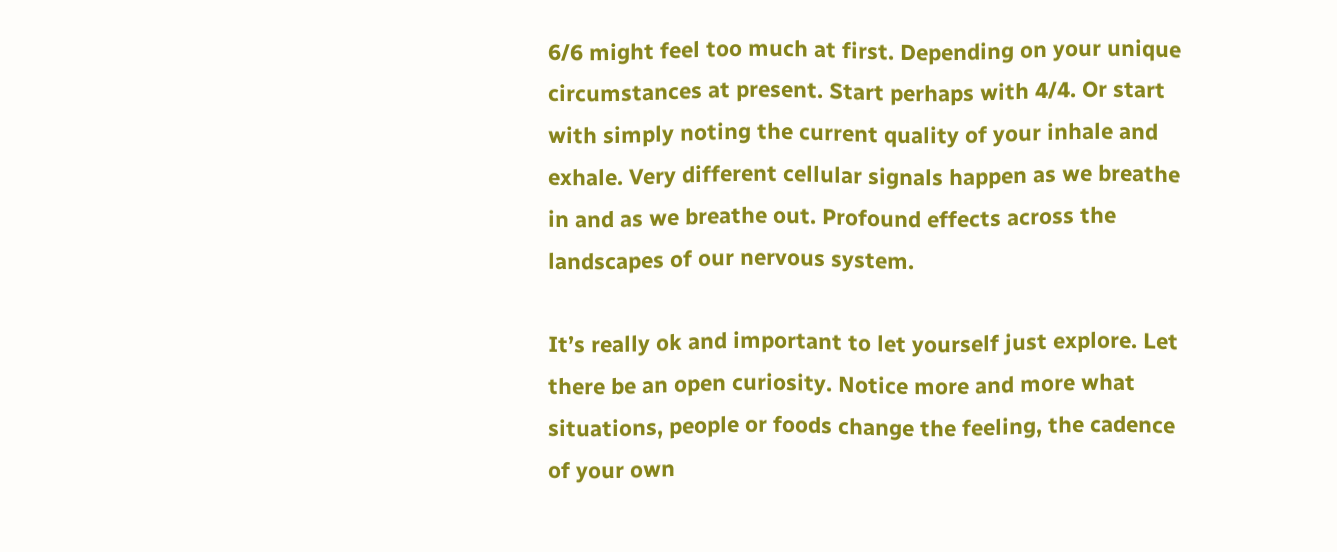6/6 might feel too much at first. Depending on your unique circumstances at present. Start perhaps with 4/4. Or start with simply noting the current quality of your inhale and exhale. Very different cellular signals happen as we breathe in and as we breathe out. Profound effects across the landscapes of our nervous system.

It’s really ok and important to let yourself just explore. Let there be an open curiosity. Notice more and more what situations, people or foods change the feeling, the cadence of your own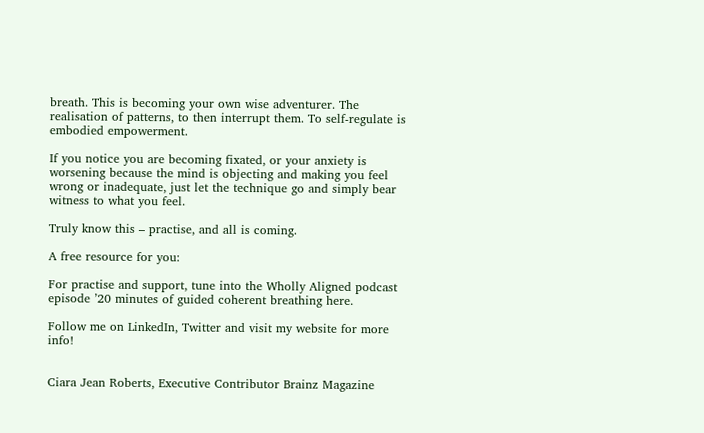breath. This is becoming your own wise adventurer. The realisation of patterns, to then interrupt them. To self-regulate is embodied empowerment.

If you notice you are becoming fixated, or your anxiety is worsening because the mind is objecting and making you feel wrong or inadequate, just let the technique go and simply bear witness to what you feel.

Truly know this – practise, and all is coming.

A free resource for you:

For practise and support, tune into the Wholly Aligned podcast episode ’20 minutes of guided coherent breathing here.

Follow me on LinkedIn, Twitter and visit my website for more info!


Ciara Jean Roberts, Executive Contributor Brainz Magazine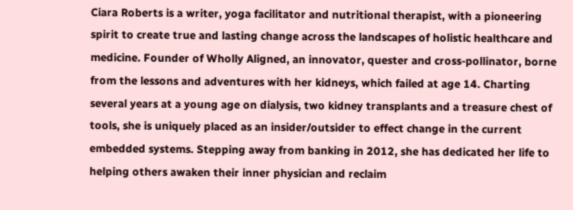Ciara Roberts is a writer, yoga facilitator and nutritional therapist, with a pioneering spirit to create true and lasting change across the landscapes of holistic healthcare and medicine. Founder of Wholly Aligned, an innovator, quester and cross-pollinator, borne from the lessons and adventures with her kidneys, which failed at age 14. Charting several years at a young age on dialysis, two kidney transplants and a treasure chest of tools, she is uniquely placed as an insider/outsider to effect change in the current embedded systems. Stepping away from banking in 2012, she has dedicated her life to helping others awaken their inner physician and reclaim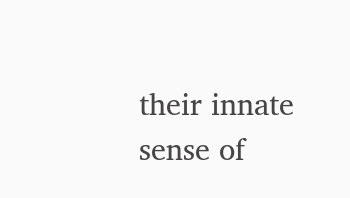their innate sense of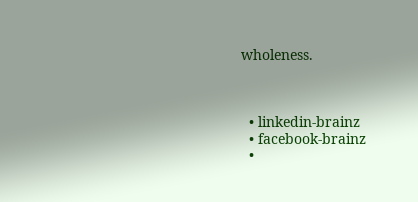wholeness.



  • linkedin-brainz
  • facebook-brainz
  •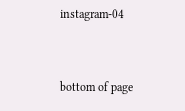instagram-04


bottom of page